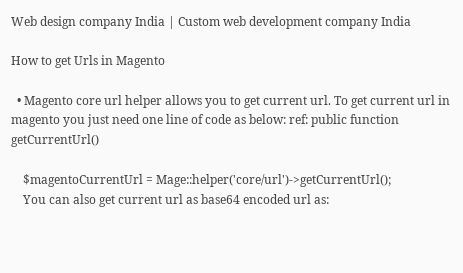Web design company India | Custom web development company India

How to get Urls in Magento

  • Magento core url helper allows you to get current url. To get current url in magento you just need one line of code as below: ref: public function getCurrentUrl()

    $magentoCurrentUrl = Mage::helper('core/url')->getCurrentUrl();
    You can also get current url as base64 encoded url as: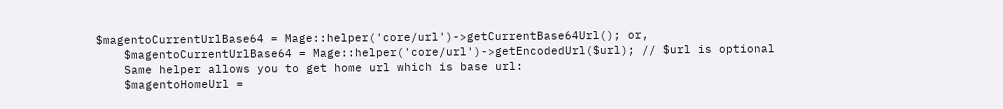$magentoCurrentUrlBase64 = Mage::helper('core/url')->getCurrentBase64Url(); or,
    $magentoCurrentUrlBase64 = Mage::helper('core/url')->getEncodedUrl($url); // $url is optional
    Same helper allows you to get home url which is base url:
    $magentoHomeUrl =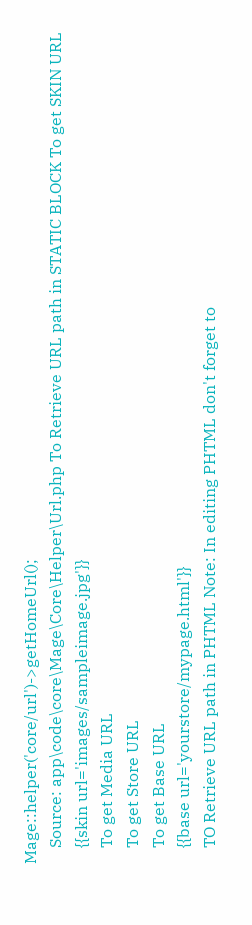Mage::helper('core/url')->getHomeUrl();
    Source: app\code\core\Mage\Core\Helper\Url.php To Retrieve URL path in STATIC BLOCK To get SKIN URL
    {{skin url='images/sampleimage.jpg'}}
    To get Media URL
    To get Store URL
    To get Base URL
    {{base url='yourstore/mypage.html'}}
    TO Retrieve URL path in PHTML Note: In editing PHTML don't forget to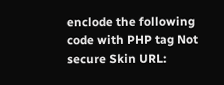enclode the following code with PHP tag Not secure Skin URL: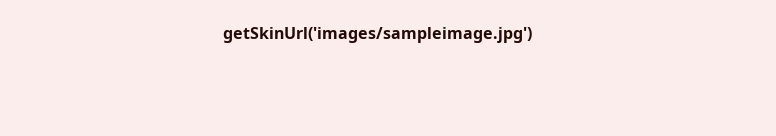getSkinUrl('images/sampleimage.jpg')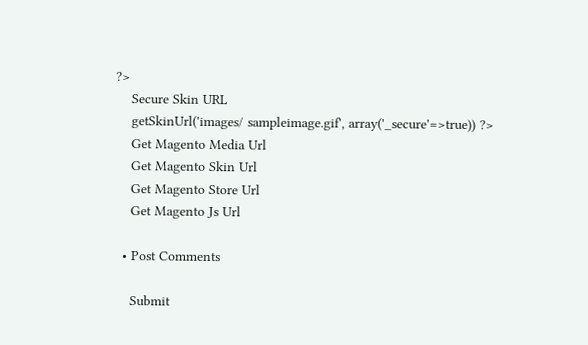?>
    Secure Skin URL
    getSkinUrl('images/ sampleimage.gif', array('_secure'=>true)) ?>
    Get Magento Media Url
    Get Magento Skin Url
    Get Magento Store Url
    Get Magento Js Url

  • Post Comments

    Submit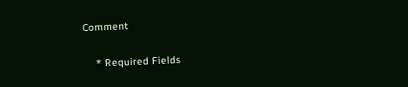Comment

    * Required Fields